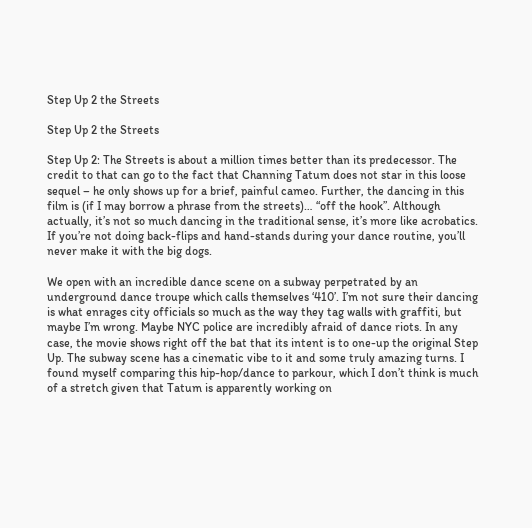Step Up 2 the Streets

Step Up 2 the Streets

Step Up 2: The Streets is about a million times better than its predecessor. The credit to that can go to the fact that Channing Tatum does not star in this loose sequel – he only shows up for a brief, painful cameo. Further, the dancing in this film is (if I may borrow a phrase from the streets)… “off the hook”. Although actually, it’s not so much dancing in the traditional sense, it’s more like acrobatics. If you’re not doing back-flips and hand-stands during your dance routine, you’ll never make it with the big dogs.

We open with an incredible dance scene on a subway perpetrated by an underground dance troupe which calls themselves ‘410’. I’m not sure their dancing is what enrages city officials so much as the way they tag walls with graffiti, but maybe I’m wrong. Maybe NYC police are incredibly afraid of dance riots. In any case, the movie shows right off the bat that its intent is to one-up the original Step Up. The subway scene has a cinematic vibe to it and some truly amazing turns. I found myself comparing this hip-hop/dance to parkour, which I don’t think is much of a stretch given that Tatum is apparently working on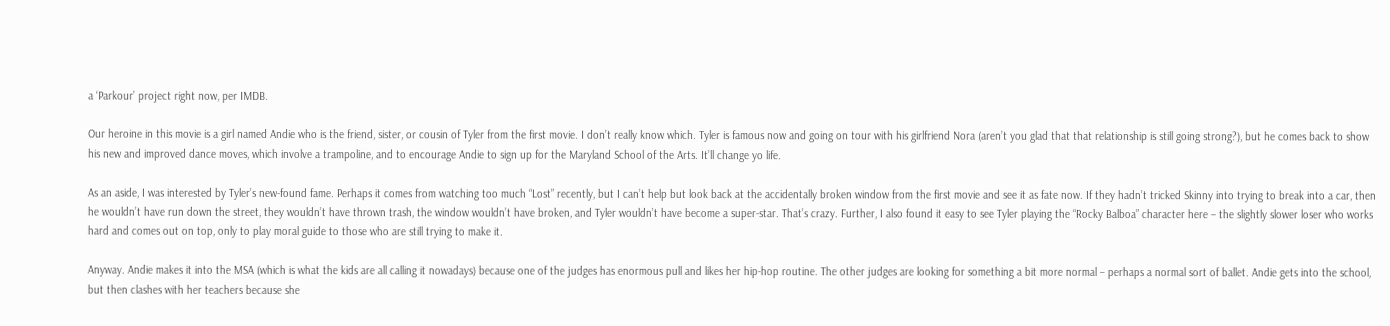a ‘Parkour’ project right now, per IMDB.

Our heroine in this movie is a girl named Andie who is the friend, sister, or cousin of Tyler from the first movie. I don’t really know which. Tyler is famous now and going on tour with his girlfriend Nora (aren’t you glad that that relationship is still going strong?), but he comes back to show his new and improved dance moves, which involve a trampoline, and to encourage Andie to sign up for the Maryland School of the Arts. It’ll change yo life.

As an aside, I was interested by Tyler’s new-found fame. Perhaps it comes from watching too much “Lost” recently, but I can’t help but look back at the accidentally broken window from the first movie and see it as fate now. If they hadn’t tricked Skinny into trying to break into a car, then he wouldn’t have run down the street, they wouldn’t have thrown trash, the window wouldn’t have broken, and Tyler wouldn’t have become a super-star. That’s crazy. Further, I also found it easy to see Tyler playing the “Rocky Balboa” character here – the slightly slower loser who works hard and comes out on top, only to play moral guide to those who are still trying to make it.

Anyway. Andie makes it into the MSA (which is what the kids are all calling it nowadays) because one of the judges has enormous pull and likes her hip-hop routine. The other judges are looking for something a bit more normal – perhaps a normal sort of ballet. Andie gets into the school, but then clashes with her teachers because she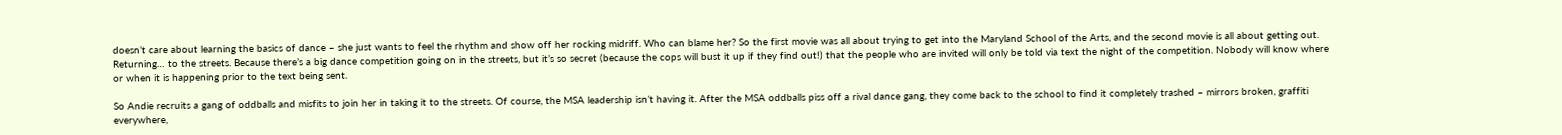doesn’t care about learning the basics of dance – she just wants to feel the rhythm and show off her rocking midriff. Who can blame her? So the first movie was all about trying to get into the Maryland School of the Arts, and the second movie is all about getting out. Returning… to the streets. Because there’s a big dance competition going on in the streets, but it’s so secret (because the cops will bust it up if they find out!) that the people who are invited will only be told via text the night of the competition. Nobody will know where or when it is happening prior to the text being sent.

So Andie recruits a gang of oddballs and misfits to join her in taking it to the streets. Of course, the MSA leadership isn’t having it. After the MSA oddballs piss off a rival dance gang, they come back to the school to find it completely trashed – mirrors broken, graffiti everywhere,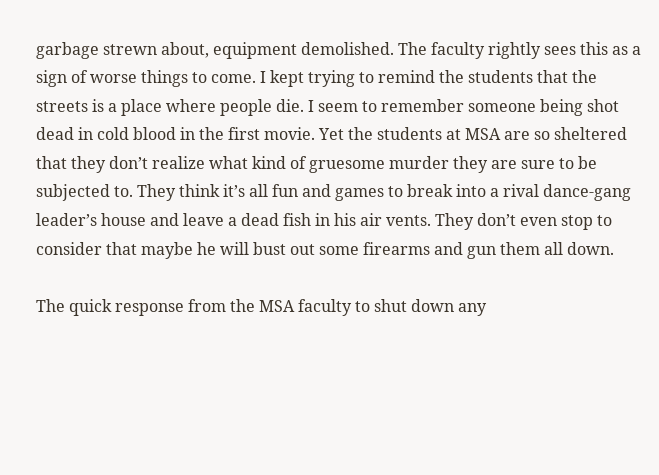garbage strewn about, equipment demolished. The faculty rightly sees this as a sign of worse things to come. I kept trying to remind the students that the streets is a place where people die. I seem to remember someone being shot dead in cold blood in the first movie. Yet the students at MSA are so sheltered that they don’t realize what kind of gruesome murder they are sure to be subjected to. They think it’s all fun and games to break into a rival dance-gang leader’s house and leave a dead fish in his air vents. They don’t even stop to consider that maybe he will bust out some firearms and gun them all down.

The quick response from the MSA faculty to shut down any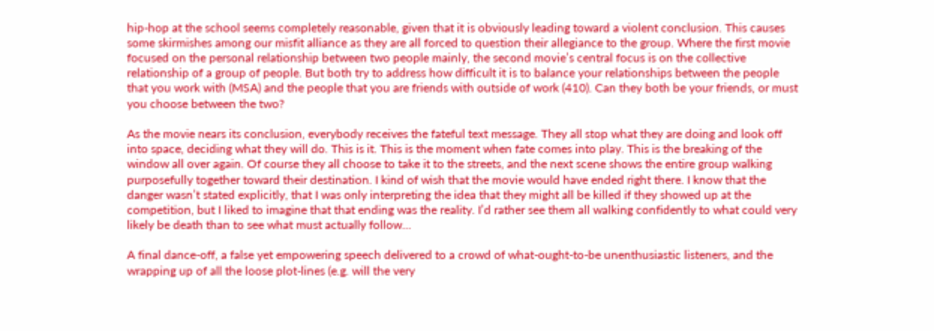hip-hop at the school seems completely reasonable, given that it is obviously leading toward a violent conclusion. This causes some skirmishes among our misfit alliance as they are all forced to question their allegiance to the group. Where the first movie focused on the personal relationship between two people mainly, the second movie’s central focus is on the collective relationship of a group of people. But both try to address how difficult it is to balance your relationships between the people that you work with (MSA) and the people that you are friends with outside of work (410). Can they both be your friends, or must you choose between the two?

As the movie nears its conclusion, everybody receives the fateful text message. They all stop what they are doing and look off into space, deciding what they will do. This is it. This is the moment when fate comes into play. This is the breaking of the window all over again. Of course they all choose to take it to the streets, and the next scene shows the entire group walking purposefully together toward their destination. I kind of wish that the movie would have ended right there. I know that the danger wasn’t stated explicitly, that I was only interpreting the idea that they might all be killed if they showed up at the competition, but I liked to imagine that that ending was the reality. I’d rather see them all walking confidently to what could very likely be death than to see what must actually follow…

A final dance-off, a false yet empowering speech delivered to a crowd of what-ought-to-be unenthusiastic listeners, and the wrapping up of all the loose plot-lines (e.g. will the very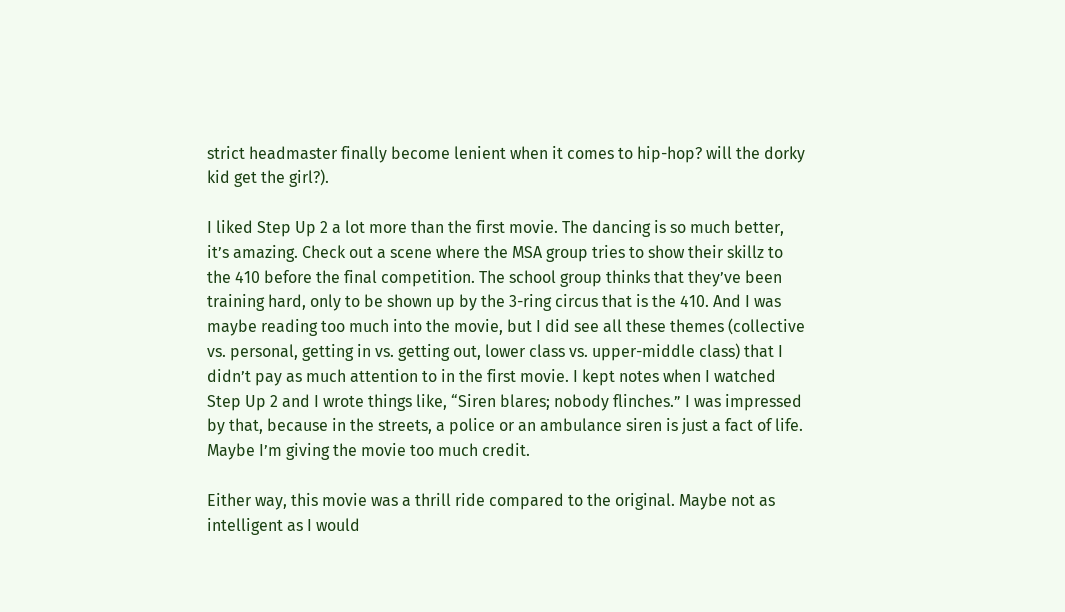strict headmaster finally become lenient when it comes to hip-hop? will the dorky kid get the girl?).

I liked Step Up 2 a lot more than the first movie. The dancing is so much better, it’s amazing. Check out a scene where the MSA group tries to show their skillz to the 410 before the final competition. The school group thinks that they’ve been training hard, only to be shown up by the 3-ring circus that is the 410. And I was maybe reading too much into the movie, but I did see all these themes (collective vs. personal, getting in vs. getting out, lower class vs. upper-middle class) that I didn’t pay as much attention to in the first movie. I kept notes when I watched Step Up 2 and I wrote things like, “Siren blares; nobody flinches.” I was impressed by that, because in the streets, a police or an ambulance siren is just a fact of life. Maybe I’m giving the movie too much credit.

Either way, this movie was a thrill ride compared to the original. Maybe not as intelligent as I would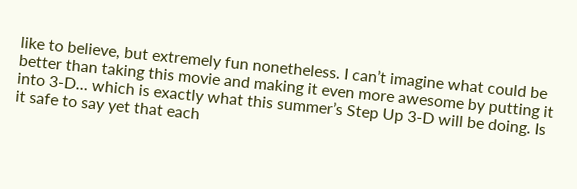like to believe, but extremely fun nonetheless. I can’t imagine what could be better than taking this movie and making it even more awesome by putting it into 3-D… which is exactly what this summer’s Step Up 3-D will be doing. Is it safe to say yet that each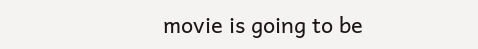movie is going to be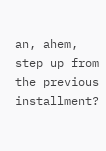an, ahem, step up from the previous installment?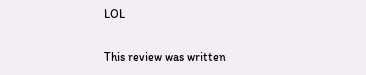LOL

This review was written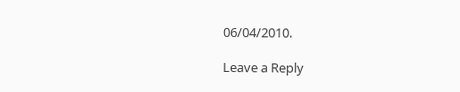06/04/2010.

Leave a Reply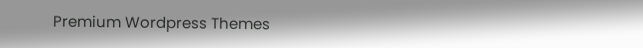Premium Wordpress Themes